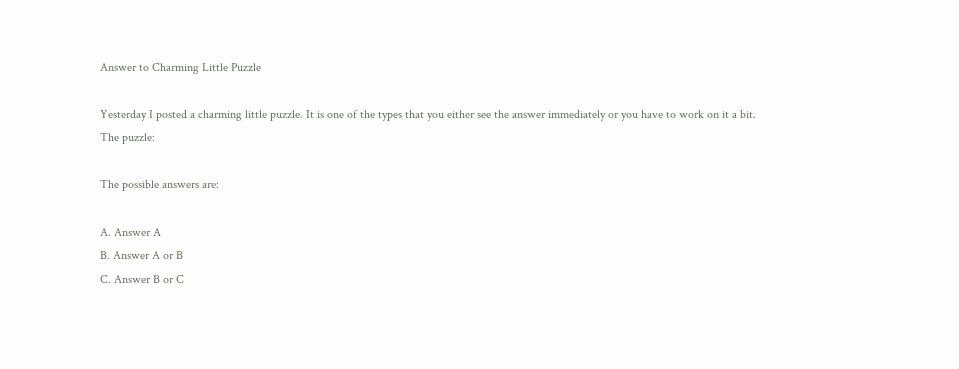Answer to Charming Little Puzzle

Yesterday I posted a charming little puzzle. It is one of the types that you either see the answer immediately or you have to work on it a bit. The puzzle:

The possible answers are:

A. Answer A
B. Answer A or B
C. Answer B or C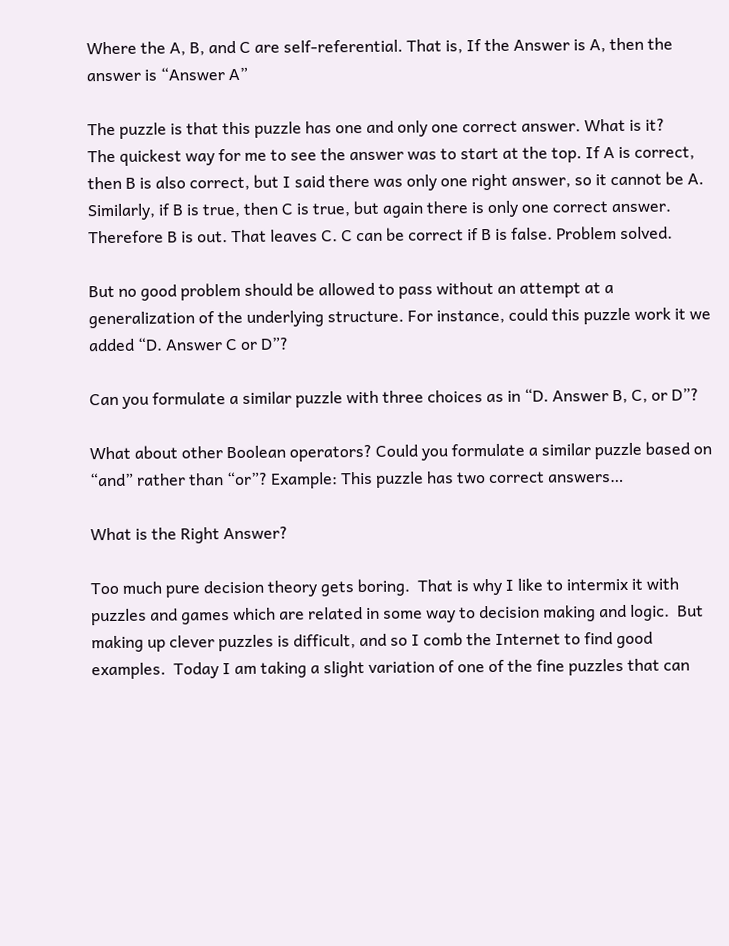Where the A, B, and C are self-referential. That is, If the Answer is A, then the answer is “Answer A”

The puzzle is that this puzzle has one and only one correct answer. What is it?
The quickest way for me to see the answer was to start at the top. If A is correct, then B is also correct, but I said there was only one right answer, so it cannot be A. Similarly, if B is true, then C is true, but again there is only one correct answer. Therefore B is out. That leaves C. C can be correct if B is false. Problem solved.

But no good problem should be allowed to pass without an attempt at a generalization of the underlying structure. For instance, could this puzzle work it we added “D. Answer C or D”?

Can you formulate a similar puzzle with three choices as in “D. Answer B, C, or D”?

What about other Boolean operators? Could you formulate a similar puzzle based on “and” rather than “or”? Example: This puzzle has two correct answers…

What is the Right Answer?

Too much pure decision theory gets boring.  That is why I like to intermix it with puzzles and games which are related in some way to decision making and logic.  But making up clever puzzles is difficult, and so I comb the Internet to find good examples.  Today I am taking a slight variation of one of the fine puzzles that can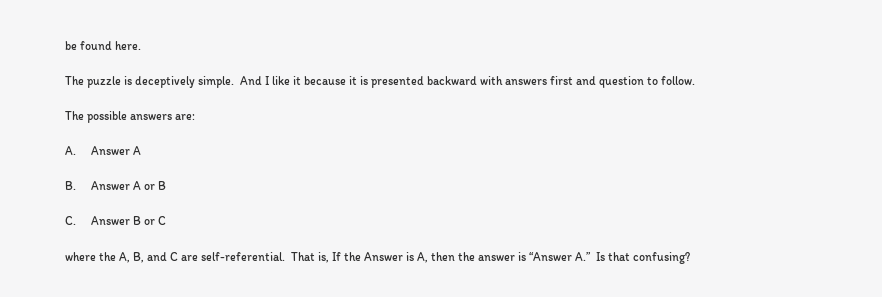be found here.

The puzzle is deceptively simple.  And I like it because it is presented backward with answers first and question to follow.

The possible answers are:

A.     Answer A

B.     Answer A or B

C.     Answer B or C

where the A, B, and C are self-referential.  That is, If the Answer is A, then the answer is “Answer A.”  Is that confusing?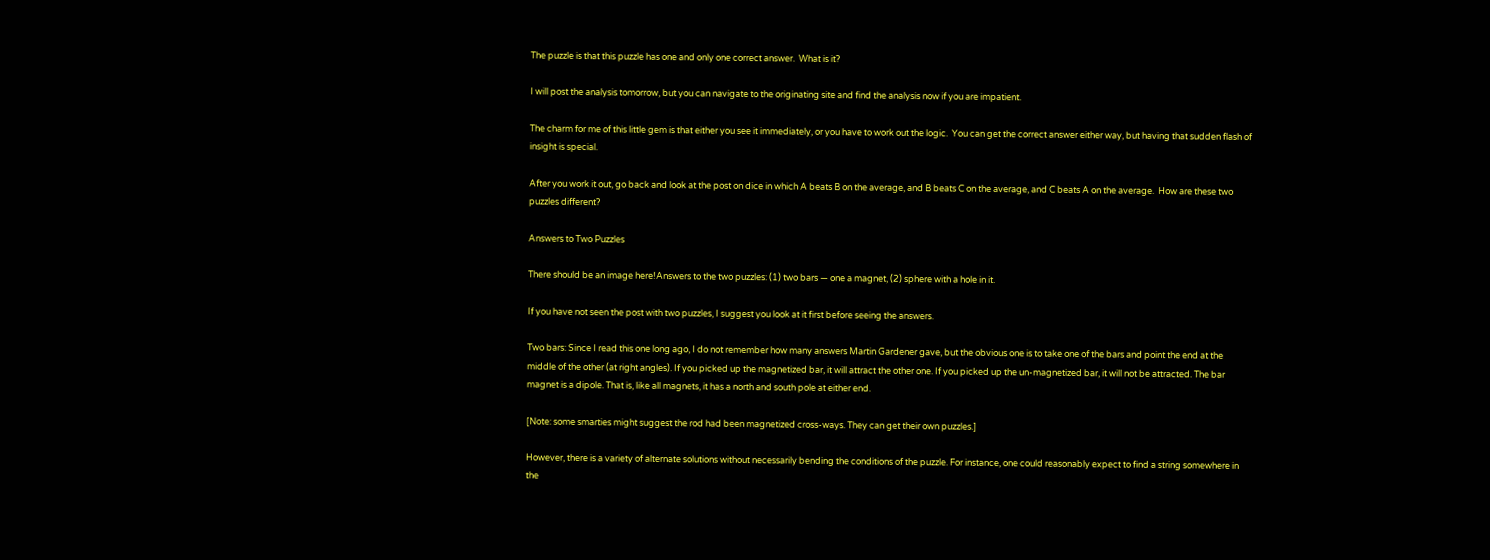The puzzle is that this puzzle has one and only one correct answer.  What is it?

I will post the analysis tomorrow, but you can navigate to the originating site and find the analysis now if you are impatient.

The charm for me of this little gem is that either you see it immediately, or you have to work out the logic.  You can get the correct answer either way, but having that sudden flash of insight is special.

After you work it out, go back and look at the post on dice in which A beats B on the average, and B beats C on the average, and C beats A on the average.  How are these two puzzles different?

Answers to Two Puzzles

There should be an image here!Answers to the two puzzles: (1) two bars — one a magnet, (2) sphere with a hole in it.

If you have not seen the post with two puzzles, I suggest you look at it first before seeing the answers.

Two bars: Since I read this one long ago, I do not remember how many answers Martin Gardener gave, but the obvious one is to take one of the bars and point the end at the middle of the other (at right angles). If you picked up the magnetized bar, it will attract the other one. If you picked up the un-magnetized bar, it will not be attracted. The bar magnet is a dipole. That is, like all magnets, it has a north and south pole at either end.

[Note: some smarties might suggest the rod had been magnetized cross-ways. They can get their own puzzles.]

However, there is a variety of alternate solutions without necessarily bending the conditions of the puzzle. For instance, one could reasonably expect to find a string somewhere in the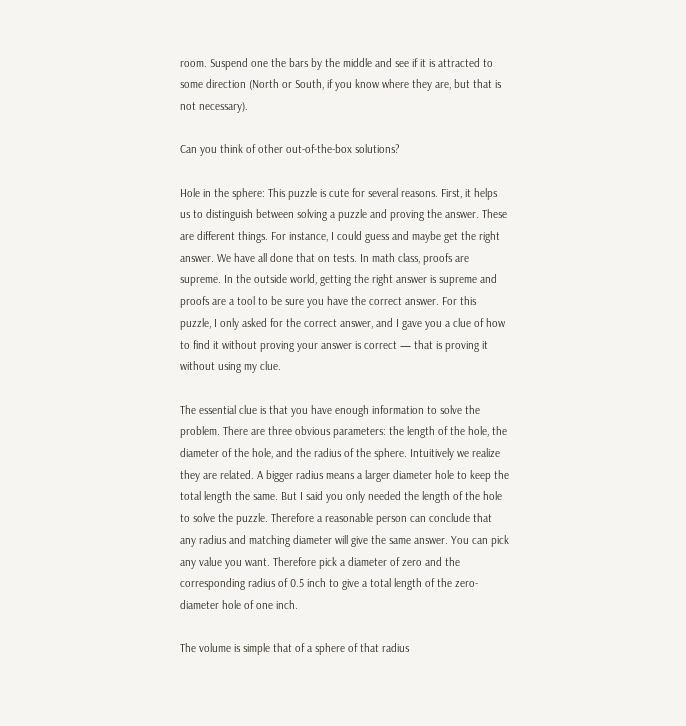room. Suspend one the bars by the middle and see if it is attracted to some direction (North or South, if you know where they are, but that is not necessary).

Can you think of other out-of-the-box solutions?

Hole in the sphere: This puzzle is cute for several reasons. First, it helps us to distinguish between solving a puzzle and proving the answer. These are different things. For instance, I could guess and maybe get the right answer. We have all done that on tests. In math class, proofs are supreme. In the outside world, getting the right answer is supreme and proofs are a tool to be sure you have the correct answer. For this puzzle, I only asked for the correct answer, and I gave you a clue of how to find it without proving your answer is correct — that is proving it without using my clue.

The essential clue is that you have enough information to solve the problem. There are three obvious parameters: the length of the hole, the diameter of the hole, and the radius of the sphere. Intuitively we realize they are related. A bigger radius means a larger diameter hole to keep the total length the same. But I said you only needed the length of the hole to solve the puzzle. Therefore a reasonable person can conclude that any radius and matching diameter will give the same answer. You can pick any value you want. Therefore pick a diameter of zero and the corresponding radius of 0.5 inch to give a total length of the zero-diameter hole of one inch.

The volume is simple that of a sphere of that radius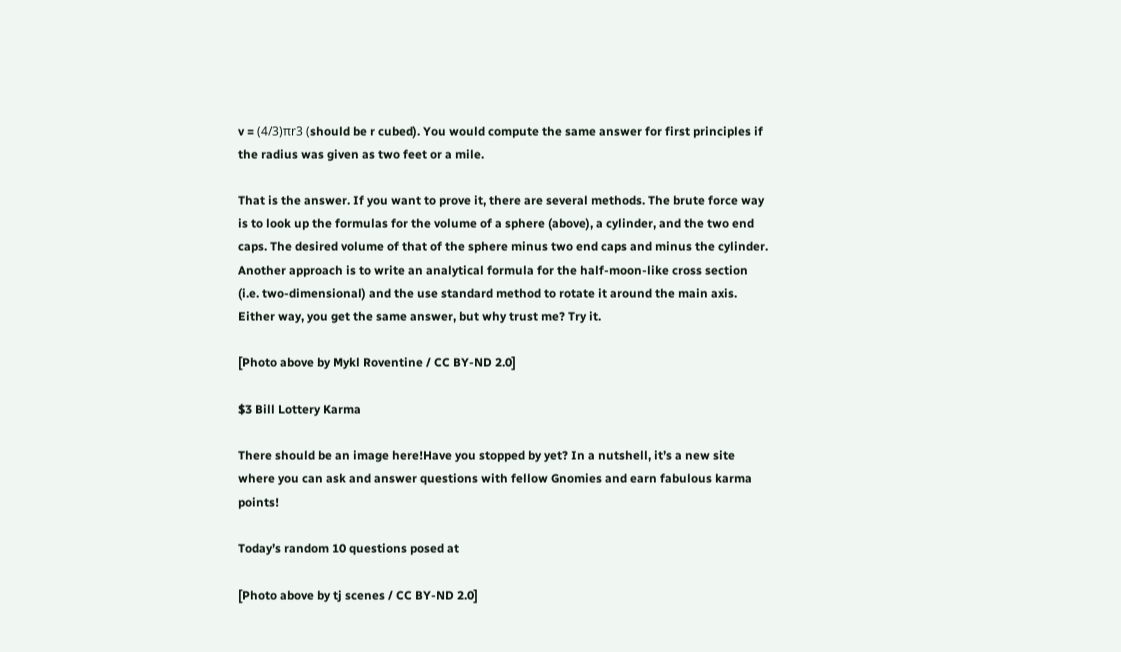v = (4/3)πr3 (should be r cubed). You would compute the same answer for first principles if the radius was given as two feet or a mile.

That is the answer. If you want to prove it, there are several methods. The brute force way is to look up the formulas for the volume of a sphere (above), a cylinder, and the two end caps. The desired volume of that of the sphere minus two end caps and minus the cylinder. Another approach is to write an analytical formula for the half-moon-like cross section (i.e. two-dimensional) and the use standard method to rotate it around the main axis. Either way, you get the same answer, but why trust me? Try it.

[Photo above by Mykl Roventine / CC BY-ND 2.0]

$3 Bill Lottery Karma

There should be an image here!Have you stopped by yet? In a nutshell, it’s a new site where you can ask and answer questions with fellow Gnomies and earn fabulous karma points!

Today’s random 10 questions posed at

[Photo above by tj scenes / CC BY-ND 2.0]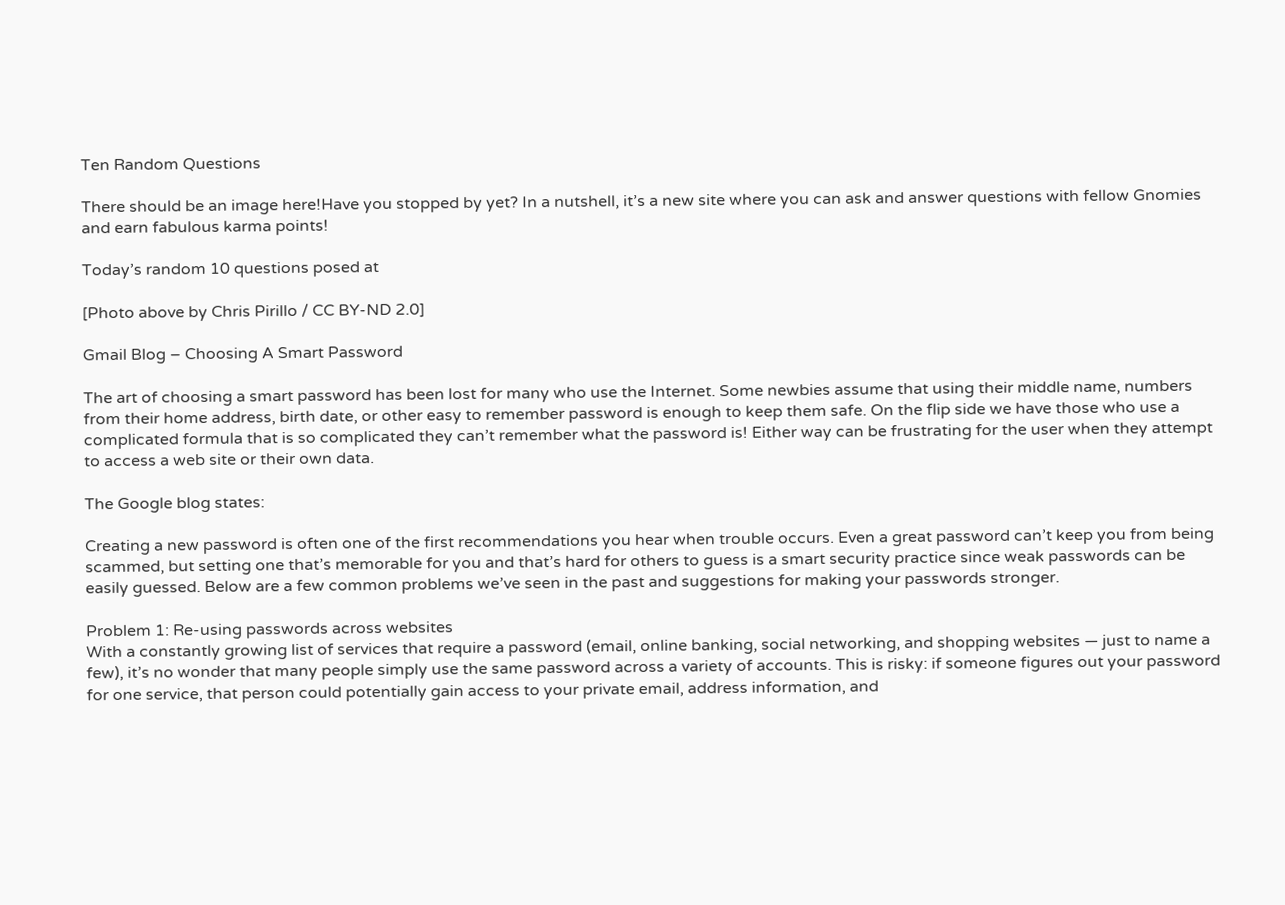Ten Random Questions

There should be an image here!Have you stopped by yet? In a nutshell, it’s a new site where you can ask and answer questions with fellow Gnomies and earn fabulous karma points!

Today’s random 10 questions posed at

[Photo above by Chris Pirillo / CC BY-ND 2.0]

Gmail Blog – Choosing A Smart Password

The art of choosing a smart password has been lost for many who use the Internet. Some newbies assume that using their middle name, numbers from their home address, birth date, or other easy to remember password is enough to keep them safe. On the flip side we have those who use a complicated formula that is so complicated they can’t remember what the password is! Either way can be frustrating for the user when they attempt to access a web site or their own data.

The Google blog states:

Creating a new password is often one of the first recommendations you hear when trouble occurs. Even a great password can’t keep you from being scammed, but setting one that’s memorable for you and that’s hard for others to guess is a smart security practice since weak passwords can be easily guessed. Below are a few common problems we’ve seen in the past and suggestions for making your passwords stronger.

Problem 1: Re-using passwords across websites
With a constantly growing list of services that require a password (email, online banking, social networking, and shopping websites — just to name a few), it’s no wonder that many people simply use the same password across a variety of accounts. This is risky: if someone figures out your password for one service, that person could potentially gain access to your private email, address information, and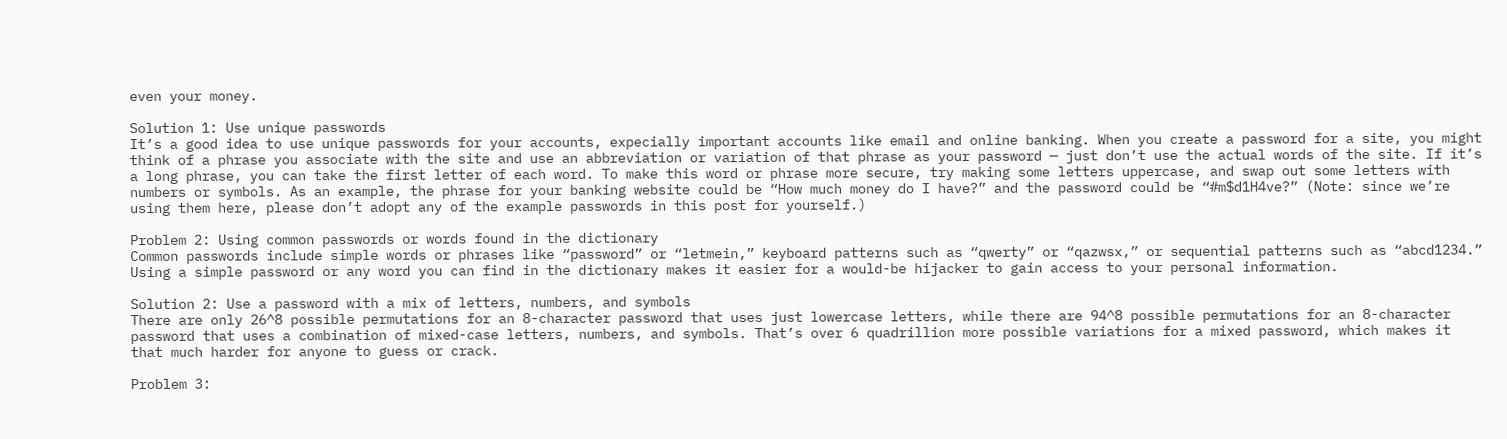even your money.

Solution 1: Use unique passwords
It’s a good idea to use unique passwords for your accounts, expecially important accounts like email and online banking. When you create a password for a site, you might think of a phrase you associate with the site and use an abbreviation or variation of that phrase as your password — just don’t use the actual words of the site. If it’s a long phrase, you can take the first letter of each word. To make this word or phrase more secure, try making some letters uppercase, and swap out some letters with numbers or symbols. As an example, the phrase for your banking website could be “How much money do I have?” and the password could be “#m$d1H4ve?” (Note: since we’re using them here, please don’t adopt any of the example passwords in this post for yourself.)

Problem 2: Using common passwords or words found in the dictionary
Common passwords include simple words or phrases like “password” or “letmein,” keyboard patterns such as “qwerty” or “qazwsx,” or sequential patterns such as “abcd1234.” Using a simple password or any word you can find in the dictionary makes it easier for a would-be hijacker to gain access to your personal information.

Solution 2: Use a password with a mix of letters, numbers, and symbols
There are only 26^8 possible permutations for an 8-character password that uses just lowercase letters, while there are 94^8 possible permutations for an 8-character password that uses a combination of mixed-case letters, numbers, and symbols. That’s over 6 quadrillion more possible variations for a mixed password, which makes it that much harder for anyone to guess or crack.

Problem 3: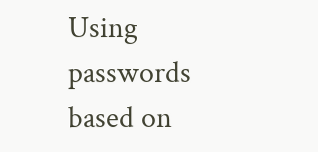Using passwords based on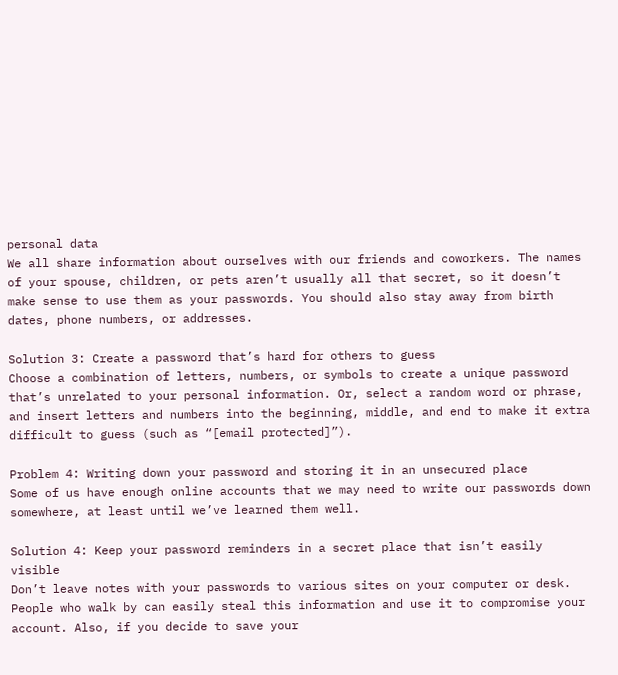personal data
We all share information about ourselves with our friends and coworkers. The names of your spouse, children, or pets aren’t usually all that secret, so it doesn’t make sense to use them as your passwords. You should also stay away from birth dates, phone numbers, or addresses.

Solution 3: Create a password that’s hard for others to guess
Choose a combination of letters, numbers, or symbols to create a unique password that’s unrelated to your personal information. Or, select a random word or phrase, and insert letters and numbers into the beginning, middle, and end to make it extra difficult to guess (such as “[email protected]”).

Problem 4: Writing down your password and storing it in an unsecured place
Some of us have enough online accounts that we may need to write our passwords down somewhere, at least until we’ve learned them well.

Solution 4: Keep your password reminders in a secret place that isn’t easily visible
Don’t leave notes with your passwords to various sites on your computer or desk. People who walk by can easily steal this information and use it to compromise your account. Also, if you decide to save your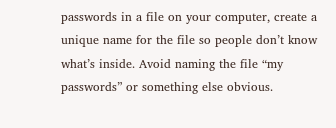passwords in a file on your computer, create a unique name for the file so people don’t know what’s inside. Avoid naming the file “my passwords” or something else obvious.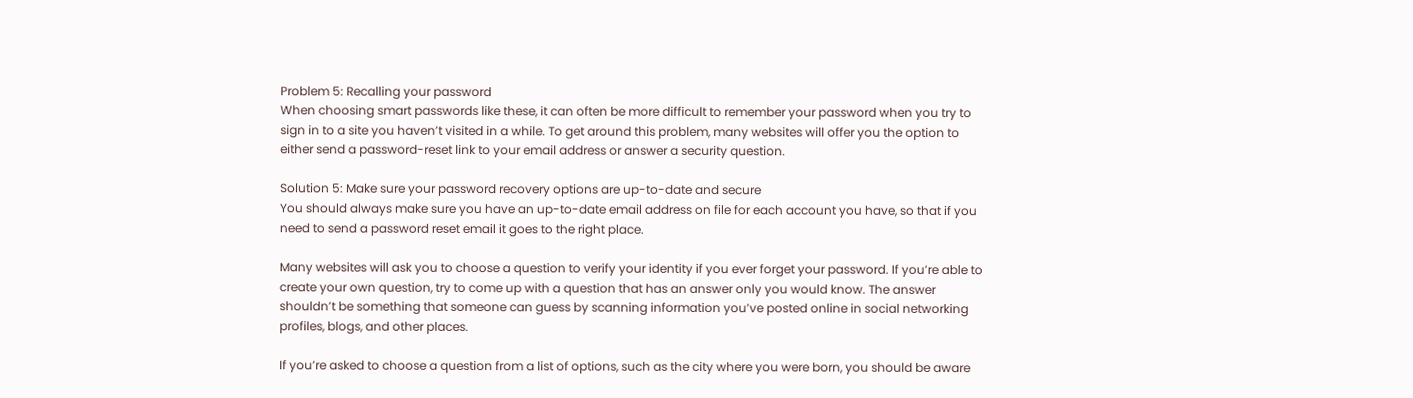Problem 5: Recalling your password
When choosing smart passwords like these, it can often be more difficult to remember your password when you try to sign in to a site you haven’t visited in a while. To get around this problem, many websites will offer you the option to either send a password-reset link to your email address or answer a security question.

Solution 5: Make sure your password recovery options are up-to-date and secure
You should always make sure you have an up-to-date email address on file for each account you have, so that if you need to send a password reset email it goes to the right place.

Many websites will ask you to choose a question to verify your identity if you ever forget your password. If you’re able to create your own question, try to come up with a question that has an answer only you would know. The answer shouldn’t be something that someone can guess by scanning information you’ve posted online in social networking profiles, blogs, and other places.

If you’re asked to choose a question from a list of options, such as the city where you were born, you should be aware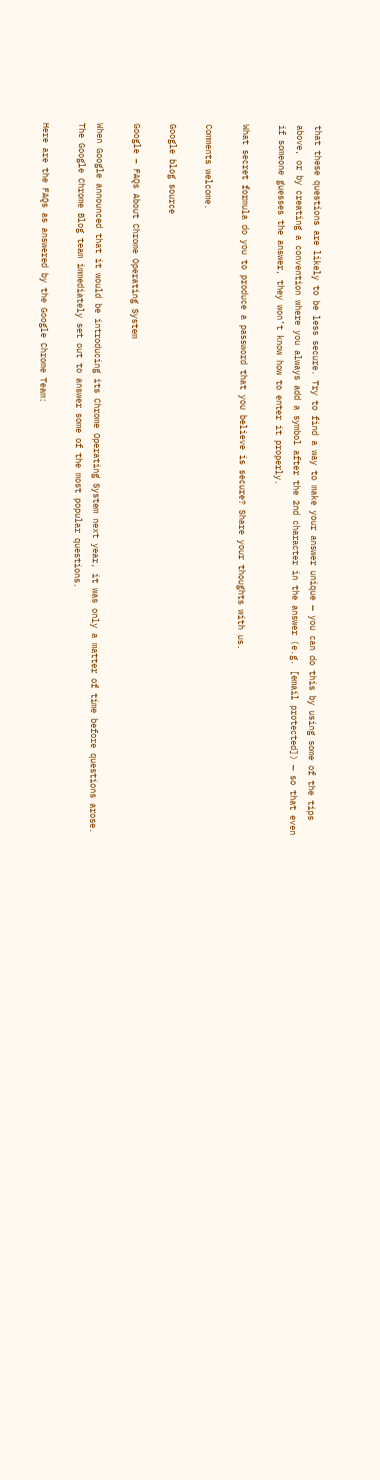that these questions are likely to be less secure. Try to find a way to make your answer unique — you can do this by using some of the tips above, or by creating a convention where you always add a symbol after the 2nd character in the answer (e.g. [email protected]) — so that even if someone guesses the answer, they won’t know how to enter it properly.

What secret formula do you to produce a password that you believe is secure? Share your thoughts with us.

Comments welcome.

Google blog source

Google – FAQs About Chrome Operating System

When Google announced that it would be introducing its Chrome Operating System next year, it was only a matter of time before questions arose. The Google Chrome Blog team immediately set out to answer some of the most popular questions.

Here are the FAQs as answered by the Google Chrome Team: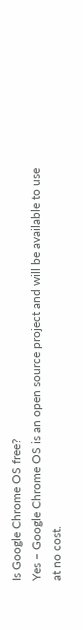Is Google Chrome OS free?
Yes – Google Chrome OS is an open source project and will be available to use at no cost.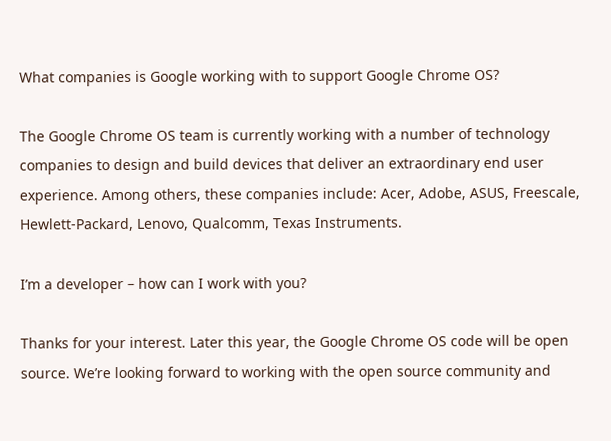What companies is Google working with to support Google Chrome OS?

The Google Chrome OS team is currently working with a number of technology companies to design and build devices that deliver an extraordinary end user experience. Among others, these companies include: Acer, Adobe, ASUS, Freescale, Hewlett-Packard, Lenovo, Qualcomm, Texas Instruments.

I’m a developer – how can I work with you?

Thanks for your interest. Later this year, the Google Chrome OS code will be open source. We’re looking forward to working with the open source community and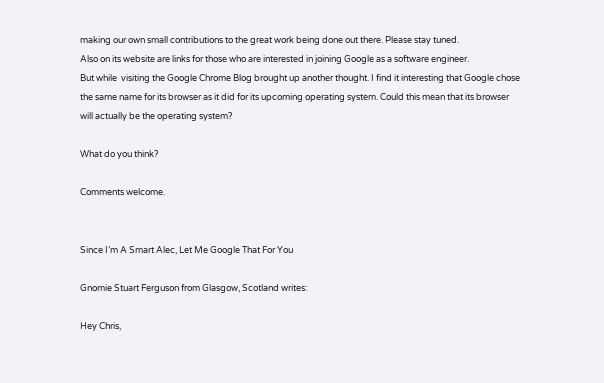making our own small contributions to the great work being done out there. Please stay tuned.
Also on its website are links for those who are interested in joining Google as a software engineer.
But while  visiting the Google Chrome Blog brought up another thought. I find it interesting that Google chose the same name for its browser as it did for its upcoming operating system. Could this mean that its browser will actually be the operating system?

What do you think?

Comments welcome.


Since I’m A Smart Alec, Let Me Google That For You

Gnomie Stuart Ferguson from Glasgow, Scotland writes:

Hey Chris,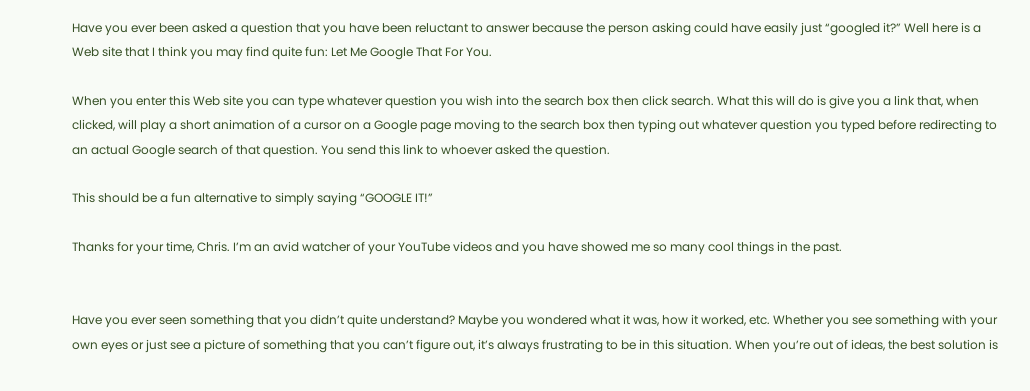Have you ever been asked a question that you have been reluctant to answer because the person asking could have easily just “googled it?” Well here is a Web site that I think you may find quite fun: Let Me Google That For You.

When you enter this Web site you can type whatever question you wish into the search box then click search. What this will do is give you a link that, when clicked, will play a short animation of a cursor on a Google page moving to the search box then typing out whatever question you typed before redirecting to an actual Google search of that question. You send this link to whoever asked the question.

This should be a fun alternative to simply saying “GOOGLE IT!”

Thanks for your time, Chris. I’m an avid watcher of your YouTube videos and you have showed me so many cool things in the past.


Have you ever seen something that you didn’t quite understand? Maybe you wondered what it was, how it worked, etc. Whether you see something with your own eyes or just see a picture of something that you can’t figure out, it’s always frustrating to be in this situation. When you’re out of ideas, the best solution is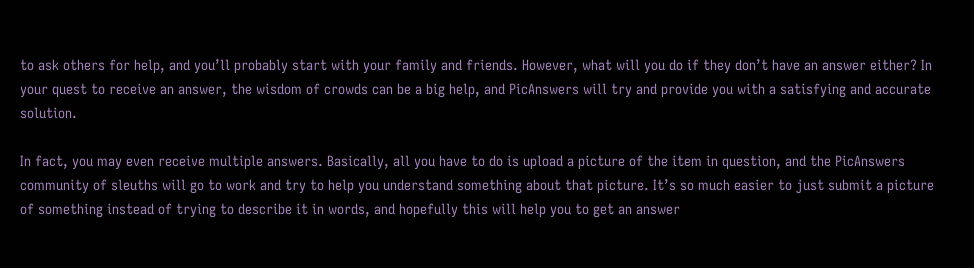to ask others for help, and you’ll probably start with your family and friends. However, what will you do if they don’t have an answer either? In your quest to receive an answer, the wisdom of crowds can be a big help, and PicAnswers will try and provide you with a satisfying and accurate solution.

In fact, you may even receive multiple answers. Basically, all you have to do is upload a picture of the item in question, and the PicAnswers community of sleuths will go to work and try to help you understand something about that picture. It’s so much easier to just submit a picture of something instead of trying to describe it in words, and hopefully this will help you to get an answer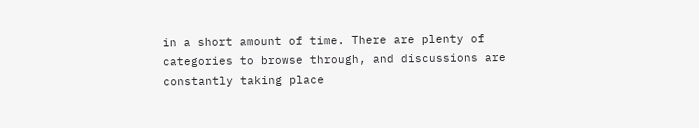in a short amount of time. There are plenty of categories to browse through, and discussions are constantly taking place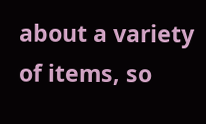about a variety of items, so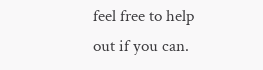feel free to help out if you can.